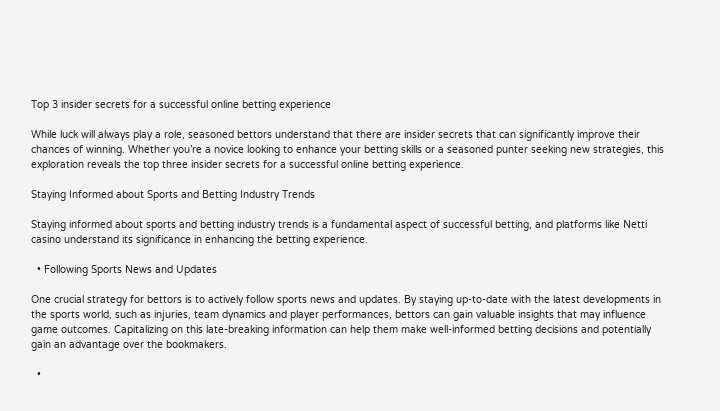Top 3 insider secrets for a successful online betting experience

While luck will always play a role, seasoned bettors understand that there are insider secrets that can significantly improve their chances of winning. Whether you’re a novice looking to enhance your betting skills or a seasoned punter seeking new strategies, this exploration reveals the top three insider secrets for a successful online betting experience.

Staying Informed about Sports and Betting Industry Trends

Staying informed about sports and betting industry trends is a fundamental aspect of successful betting, and platforms like Netti casino understand its significance in enhancing the betting experience.

  • Following Sports News and Updates

One crucial strategy for bettors is to actively follow sports news and updates. By staying up-to-date with the latest developments in the sports world, such as injuries, team dynamics and player performances, bettors can gain valuable insights that may influence game outcomes. Capitalizing on this late-breaking information can help them make well-informed betting decisions and potentially gain an advantage over the bookmakers.

  •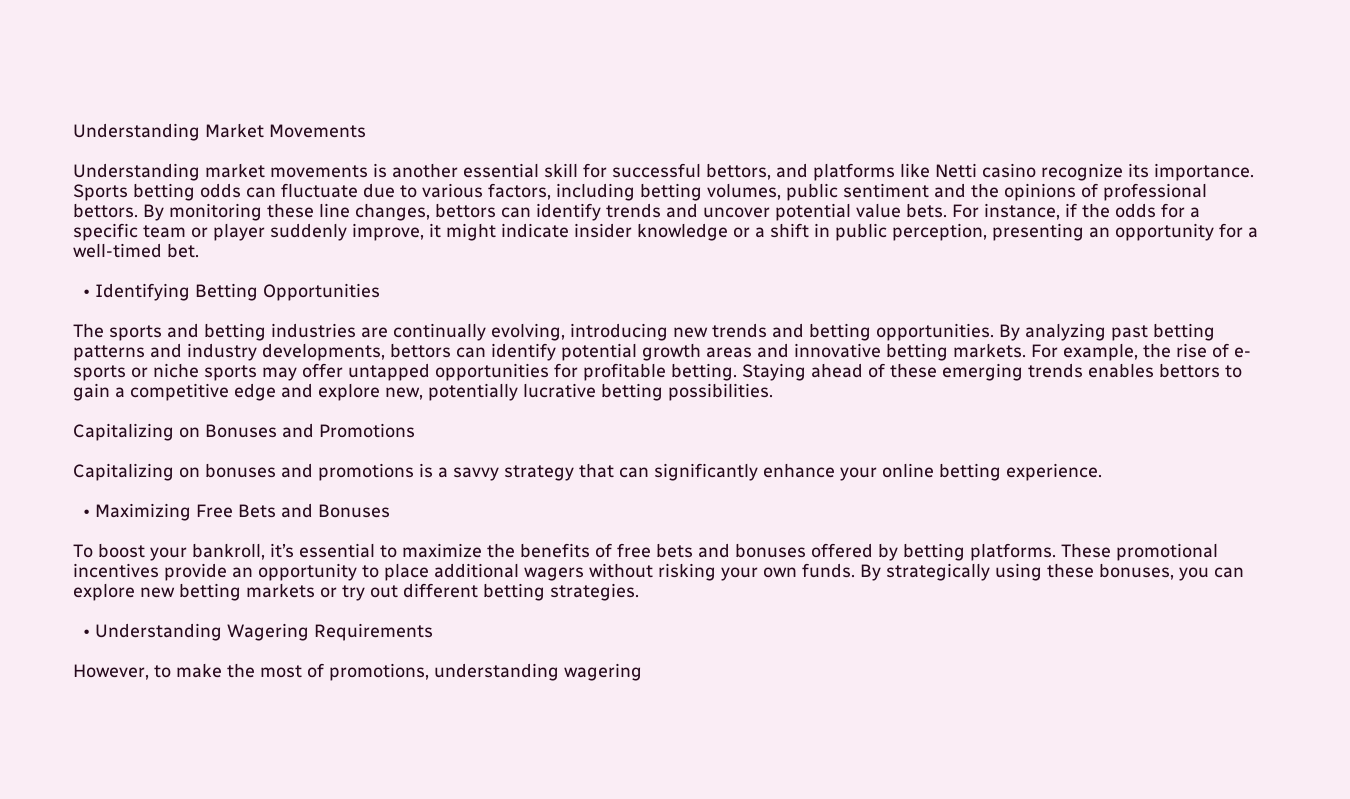Understanding Market Movements

Understanding market movements is another essential skill for successful bettors, and platforms like Netti casino recognize its importance. Sports betting odds can fluctuate due to various factors, including betting volumes, public sentiment and the opinions of professional bettors. By monitoring these line changes, bettors can identify trends and uncover potential value bets. For instance, if the odds for a specific team or player suddenly improve, it might indicate insider knowledge or a shift in public perception, presenting an opportunity for a well-timed bet.

  • Identifying Betting Opportunities

The sports and betting industries are continually evolving, introducing new trends and betting opportunities. By analyzing past betting patterns and industry developments, bettors can identify potential growth areas and innovative betting markets. For example, the rise of e-sports or niche sports may offer untapped opportunities for profitable betting. Staying ahead of these emerging trends enables bettors to gain a competitive edge and explore new, potentially lucrative betting possibilities.

Capitalizing on Bonuses and Promotions

Capitalizing on bonuses and promotions is a savvy strategy that can significantly enhance your online betting experience.

  • Maximizing Free Bets and Bonuses

To boost your bankroll, it’s essential to maximize the benefits of free bets and bonuses offered by betting platforms. These promotional incentives provide an opportunity to place additional wagers without risking your own funds. By strategically using these bonuses, you can explore new betting markets or try out different betting strategies.

  • Understanding Wagering Requirements

However, to make the most of promotions, understanding wagering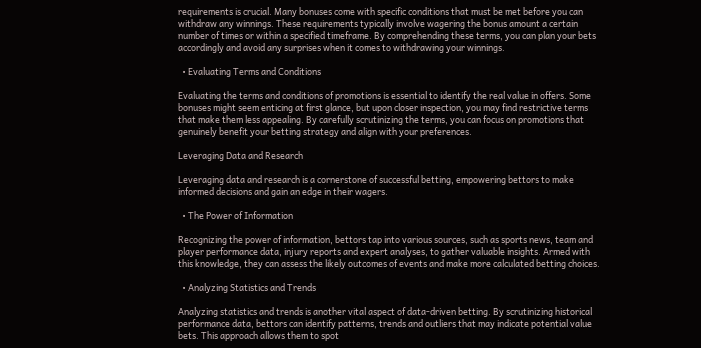requirements is crucial. Many bonuses come with specific conditions that must be met before you can withdraw any winnings. These requirements typically involve wagering the bonus amount a certain number of times or within a specified timeframe. By comprehending these terms, you can plan your bets accordingly and avoid any surprises when it comes to withdrawing your winnings.

  • Evaluating Terms and Conditions

Evaluating the terms and conditions of promotions is essential to identify the real value in offers. Some bonuses might seem enticing at first glance, but upon closer inspection, you may find restrictive terms that make them less appealing. By carefully scrutinizing the terms, you can focus on promotions that genuinely benefit your betting strategy and align with your preferences.

Leveraging Data and Research

Leveraging data and research is a cornerstone of successful betting, empowering bettors to make informed decisions and gain an edge in their wagers.

  • The Power of Information

Recognizing the power of information, bettors tap into various sources, such as sports news, team and player performance data, injury reports and expert analyses, to gather valuable insights. Armed with this knowledge, they can assess the likely outcomes of events and make more calculated betting choices.

  • Analyzing Statistics and Trends

Analyzing statistics and trends is another vital aspect of data-driven betting. By scrutinizing historical performance data, bettors can identify patterns, trends and outliers that may indicate potential value bets. This approach allows them to spot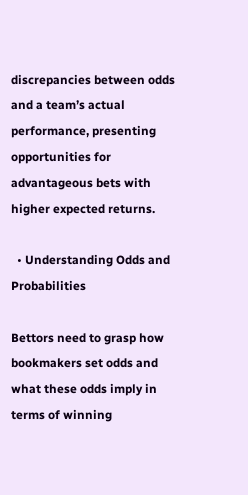discrepancies between odds and a team’s actual performance, presenting opportunities for advantageous bets with higher expected returns.

  • Understanding Odds and Probabilities

Bettors need to grasp how bookmakers set odds and what these odds imply in terms of winning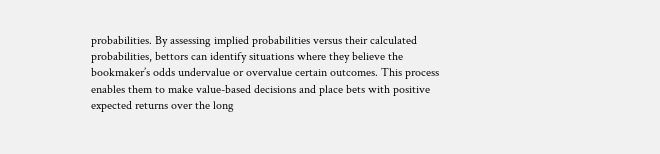probabilities. By assessing implied probabilities versus their calculated probabilities, bettors can identify situations where they believe the bookmaker’s odds undervalue or overvalue certain outcomes. This process enables them to make value-based decisions and place bets with positive expected returns over the long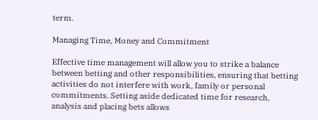term.

Managing Time, Money and Commitment

Effective time management will allow you to strike a balance between betting and other responsibilities, ensuring that betting activities do not interfere with work, family or personal commitments. Setting aside dedicated time for research, analysis and placing bets allows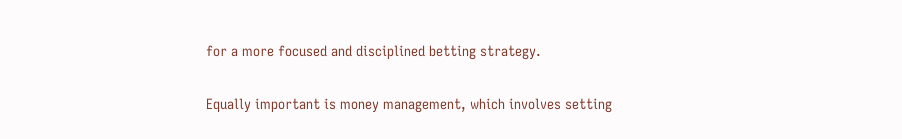for a more focused and disciplined betting strategy.

Equally important is money management, which involves setting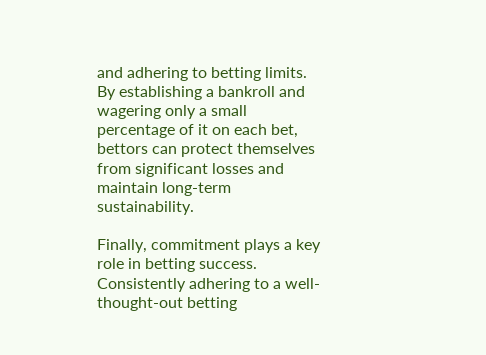and adhering to betting limits. By establishing a bankroll and wagering only a small percentage of it on each bet, bettors can protect themselves from significant losses and maintain long-term sustainability.

Finally, commitment plays a key role in betting success. Consistently adhering to a well-thought-out betting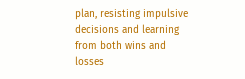plan, resisting impulsive decisions and learning from both wins and losses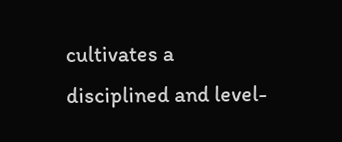cultivates a disciplined and level-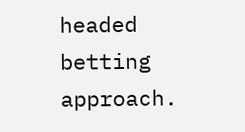headed betting approach.